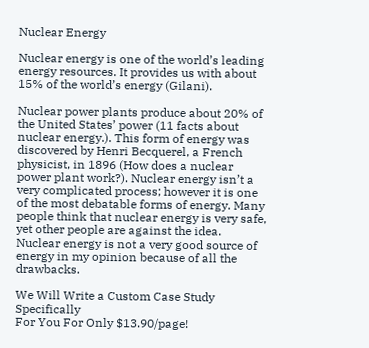Nuclear Energy

Nuclear energy is one of the world’s leading energy resources. It provides us with about 15% of the world’s energy (Gilani).

Nuclear power plants produce about 20% of the United States’ power (11 facts about nuclear energy.). This form of energy was discovered by Henri Becquerel, a French physicist, in 1896 (How does a nuclear power plant work?). Nuclear energy isn’t a very complicated process; however it is one of the most debatable forms of energy. Many people think that nuclear energy is very safe, yet other people are against the idea. Nuclear energy is not a very good source of energy in my opinion because of all the drawbacks.

We Will Write a Custom Case Study Specifically
For You For Only $13.90/page!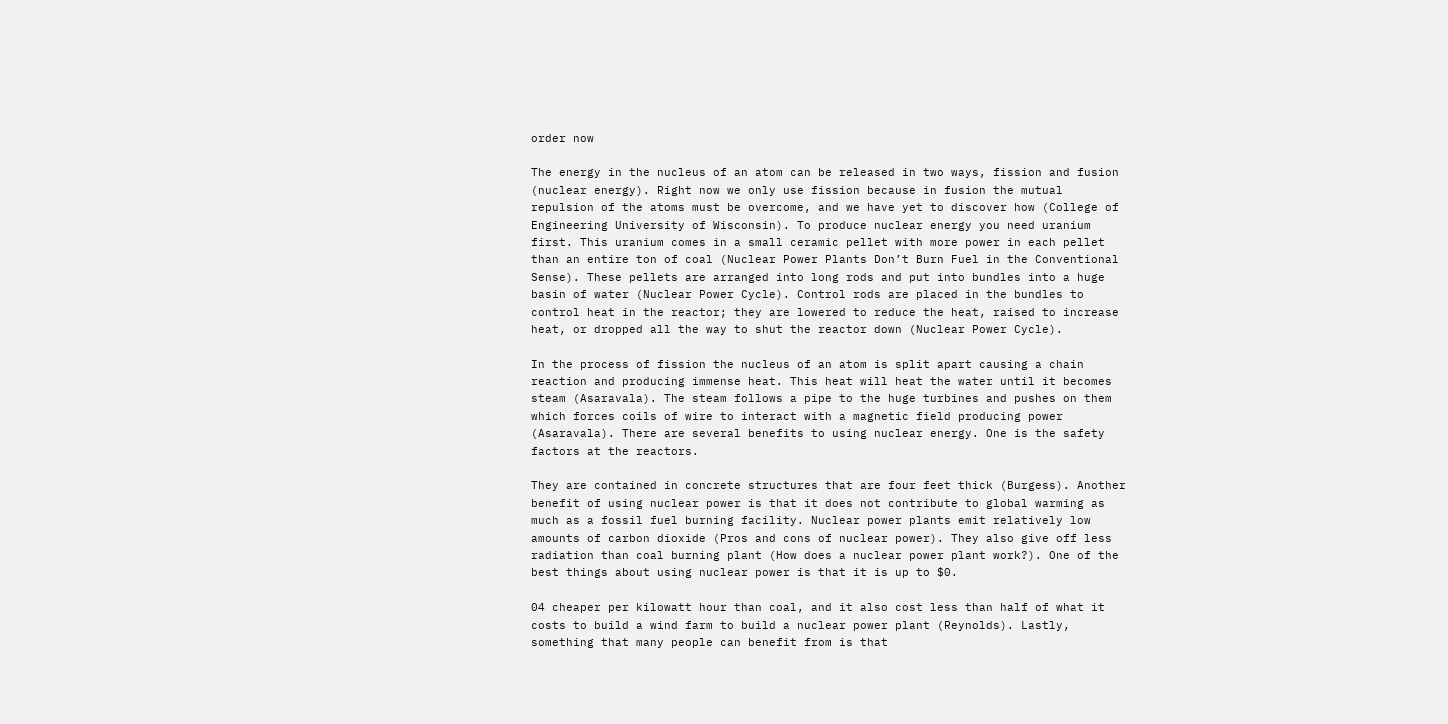order now

The energy in the nucleus of an atom can be released in two ways, fission and fusion (nuclear energy). Right now we only use fission because in fusion the mutual repulsion of the atoms must be overcome, and we have yet to discover how (College of Engineering University of Wisconsin). To produce nuclear energy you need uranium first. This uranium comes in a small ceramic pellet with more power in each pellet than an entire ton of coal (Nuclear Power Plants Don’t Burn Fuel in the Conventional Sense). These pellets are arranged into long rods and put into bundles into a huge basin of water (Nuclear Power Cycle). Control rods are placed in the bundles to control heat in the reactor; they are lowered to reduce the heat, raised to increase heat, or dropped all the way to shut the reactor down (Nuclear Power Cycle).

In the process of fission the nucleus of an atom is split apart causing a chain reaction and producing immense heat. This heat will heat the water until it becomes steam (Asaravala). The steam follows a pipe to the huge turbines and pushes on them which forces coils of wire to interact with a magnetic field producing power (Asaravala). There are several benefits to using nuclear energy. One is the safety factors at the reactors.

They are contained in concrete structures that are four feet thick (Burgess). Another benefit of using nuclear power is that it does not contribute to global warming as much as a fossil fuel burning facility. Nuclear power plants emit relatively low amounts of carbon dioxide (Pros and cons of nuclear power). They also give off less radiation than coal burning plant (How does a nuclear power plant work?). One of the best things about using nuclear power is that it is up to $0.

04 cheaper per kilowatt hour than coal, and it also cost less than half of what it costs to build a wind farm to build a nuclear power plant (Reynolds). Lastly, something that many people can benefit from is that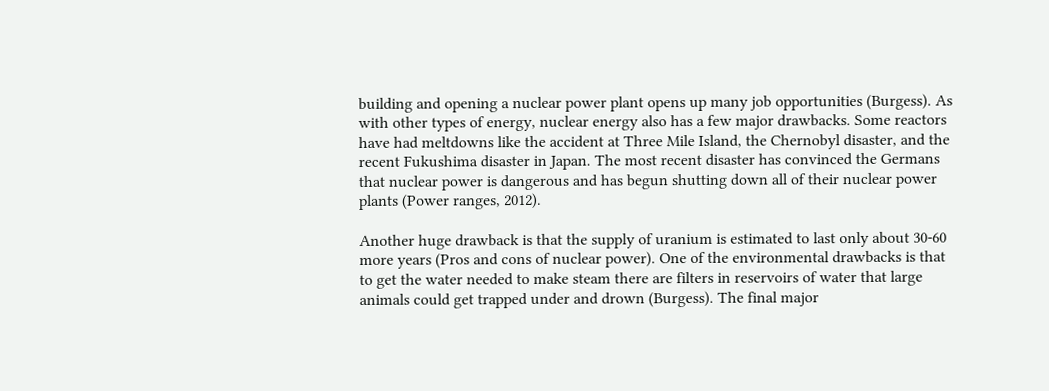building and opening a nuclear power plant opens up many job opportunities (Burgess). As with other types of energy, nuclear energy also has a few major drawbacks. Some reactors have had meltdowns like the accident at Three Mile Island, the Chernobyl disaster, and the recent Fukushima disaster in Japan. The most recent disaster has convinced the Germans that nuclear power is dangerous and has begun shutting down all of their nuclear power plants (Power ranges, 2012).

Another huge drawback is that the supply of uranium is estimated to last only about 30-60 more years (Pros and cons of nuclear power). One of the environmental drawbacks is that to get the water needed to make steam there are filters in reservoirs of water that large animals could get trapped under and drown (Burgess). The final major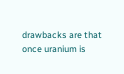drawbacks are that once uranium is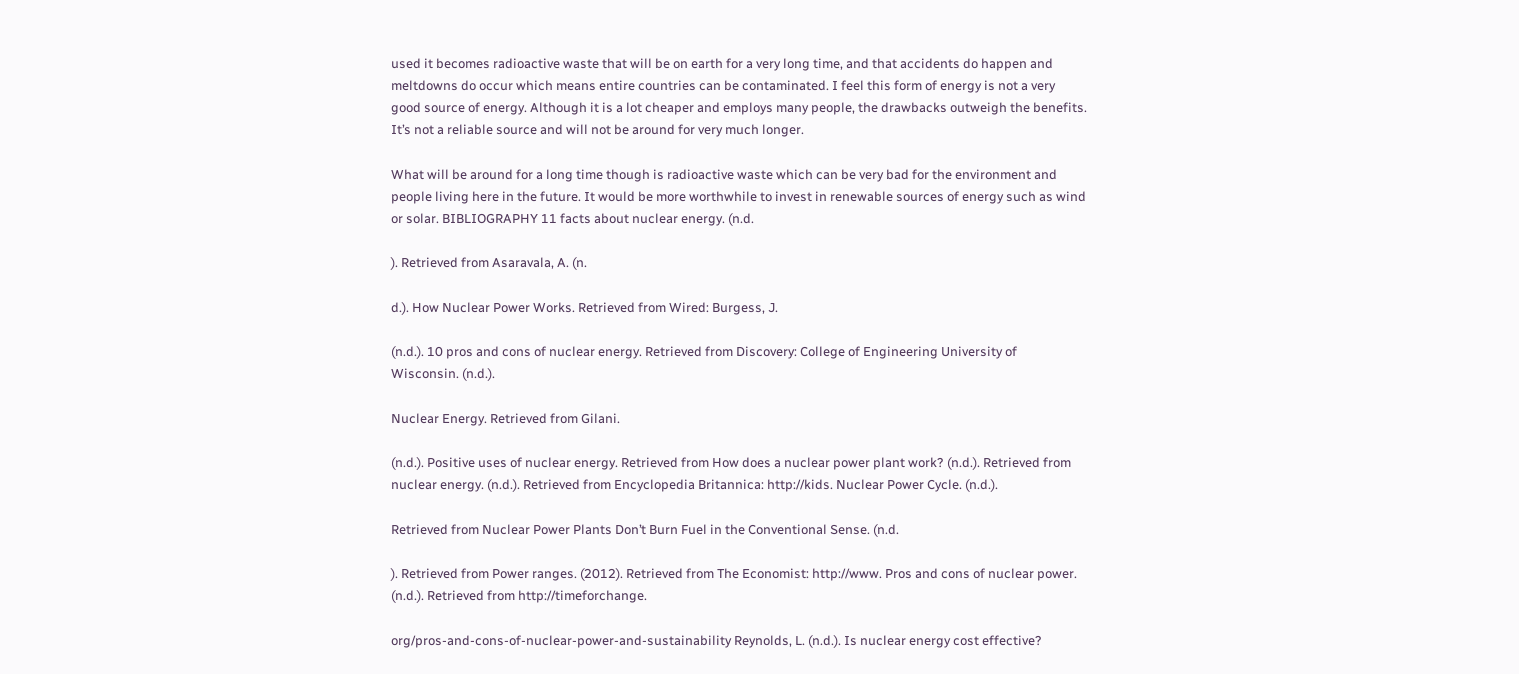used it becomes radioactive waste that will be on earth for a very long time, and that accidents do happen and meltdowns do occur which means entire countries can be contaminated. I feel this form of energy is not a very good source of energy. Although it is a lot cheaper and employs many people, the drawbacks outweigh the benefits. It’s not a reliable source and will not be around for very much longer.

What will be around for a long time though is radioactive waste which can be very bad for the environment and people living here in the future. It would be more worthwhile to invest in renewable sources of energy such as wind or solar. BIBLIOGRAPHY 11 facts about nuclear energy. (n.d.

). Retrieved from Asaravala, A. (n.

d.). How Nuclear Power Works. Retrieved from Wired: Burgess, J.

(n.d.). 10 pros and cons of nuclear energy. Retrieved from Discovery: College of Engineering University of Wisconsin. (n.d.).

Nuclear Energy. Retrieved from Gilani.

(n.d.). Positive uses of nuclear energy. Retrieved from How does a nuclear power plant work? (n.d.). Retrieved from nuclear energy. (n.d.). Retrieved from Encyclopedia Britannica: http://kids. Nuclear Power Cycle. (n.d.).

Retrieved from Nuclear Power Plants Don’t Burn Fuel in the Conventional Sense. (n.d.

). Retrieved from Power ranges. (2012). Retrieved from The Economist: http://www. Pros and cons of nuclear power. (n.d.). Retrieved from http://timeforchange.

org/pros-and-cons-of-nuclear-power-and-sustainability Reynolds, L. (n.d.). Is nuclear energy cost effective?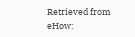Retrieved from eHow: